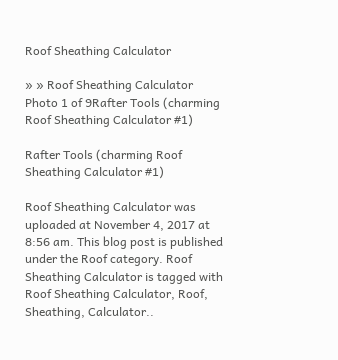Roof Sheathing Calculator

» » Roof Sheathing Calculator
Photo 1 of 9Rafter Tools (charming Roof Sheathing Calculator #1)

Rafter Tools (charming Roof Sheathing Calculator #1)

Roof Sheathing Calculator was uploaded at November 4, 2017 at 8:56 am. This blog post is published under the Roof category. Roof Sheathing Calculator is tagged with Roof Sheathing Calculator, Roof, Sheathing, Calculator..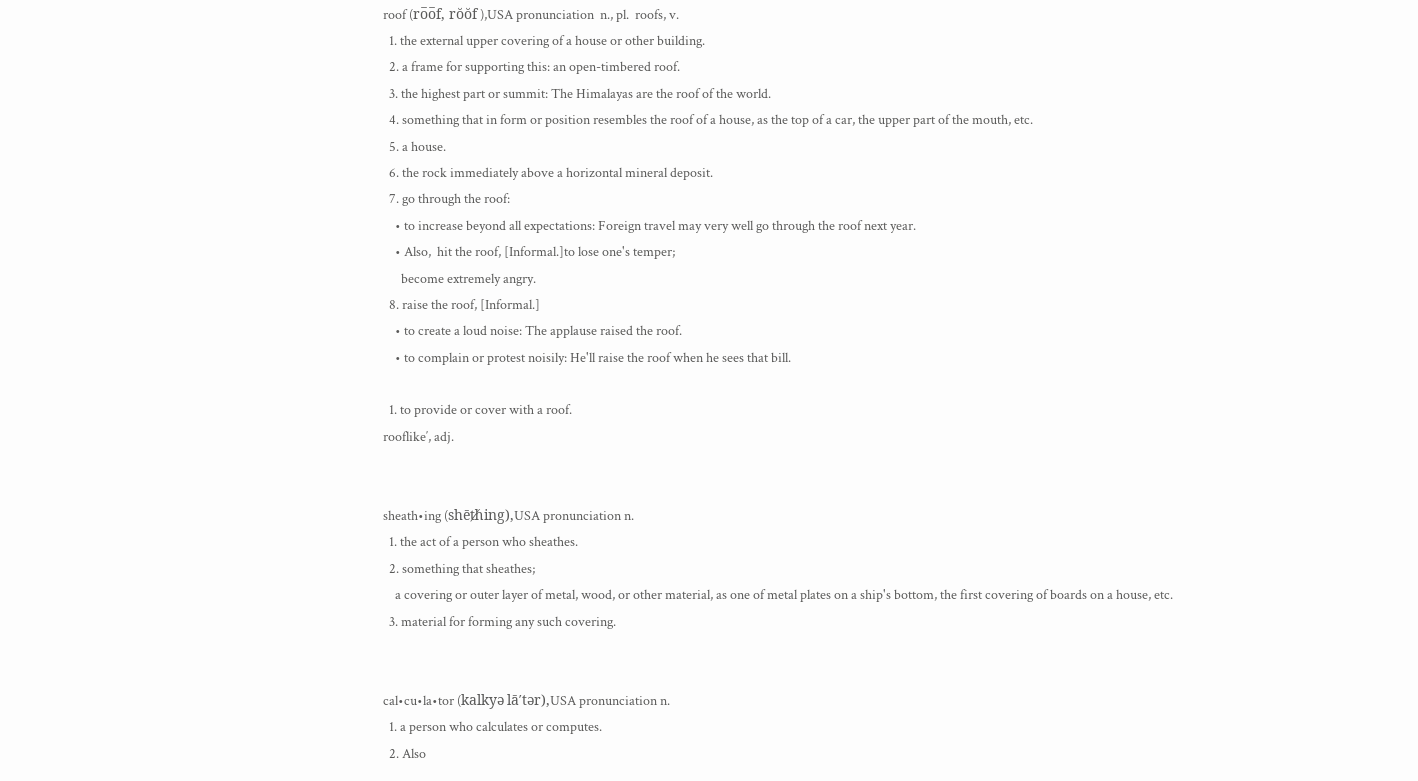roof (ro̅o̅f, rŏŏf ),USA pronunciation  n., pl.  roofs, v.
  1. the external upper covering of a house or other building.
  2. a frame for supporting this: an open-timbered roof.
  3. the highest part or summit: The Himalayas are the roof of the world.
  4. something that in form or position resembles the roof of a house, as the top of a car, the upper part of the mouth, etc.
  5. a house.
  6. the rock immediately above a horizontal mineral deposit.
  7. go through the roof:
    • to increase beyond all expectations: Foreign travel may very well go through the roof next year.
    • Also,  hit the roof, [Informal.]to lose one's temper;
      become extremely angry.
  8. raise the roof, [Informal.]
    • to create a loud noise: The applause raised the roof.
    • to complain or protest noisily: He'll raise the roof when he sees that bill.

  1. to provide or cover with a roof.
rooflike′, adj.


sheath•ing (shēᵺing),USA pronunciation n.
  1. the act of a person who sheathes.
  2. something that sheathes;
    a covering or outer layer of metal, wood, or other material, as one of metal plates on a ship's bottom, the first covering of boards on a house, etc.
  3. material for forming any such covering.


cal•cu•la•tor (kalkyə lā′tər),USA pronunciation n.
  1. a person who calculates or computes.
  2. Also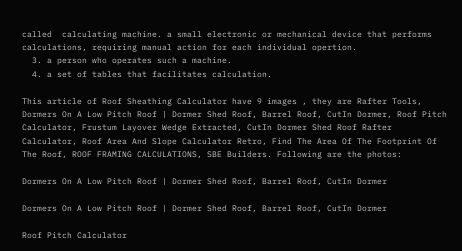called  calculating machine. a small electronic or mechanical device that performs calculations, requiring manual action for each individual opertion.
  3. a person who operates such a machine.
  4. a set of tables that facilitates calculation.

This article of Roof Sheathing Calculator have 9 images , they are Rafter Tools, Dormers On A Low Pitch Roof | Dormer Shed Roof, Barrel Roof, CutIn Dormer, Roof Pitch Calculator, Frustum Layover Wedge Extracted, CutIn Dormer Shed Roof Rafter Calculator, Roof Area And Slope Calculator Retro, Find The Area Of The Footprint Of The Roof, ROOF FRAMING CALCULATIONS, SBE Builders. Following are the photos:

Dormers On A Low Pitch Roof | Dormer Shed Roof, Barrel Roof, CutIn Dormer

Dormers On A Low Pitch Roof | Dormer Shed Roof, Barrel Roof, CutIn Dormer

Roof Pitch Calculator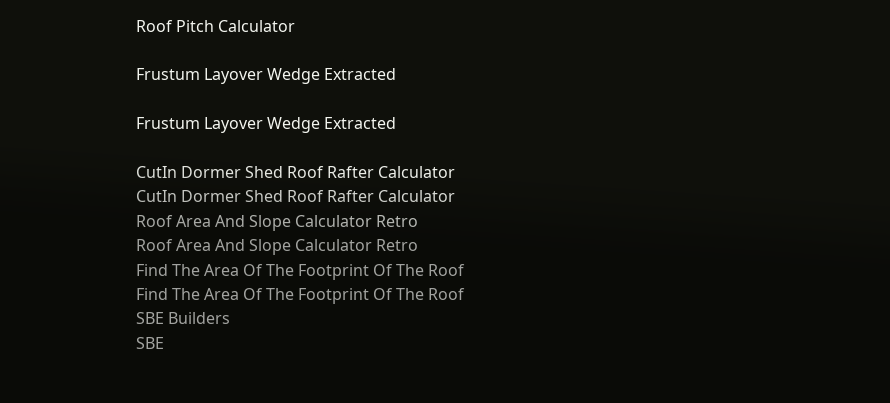Roof Pitch Calculator

Frustum Layover Wedge Extracted

Frustum Layover Wedge Extracted

CutIn Dormer Shed Roof Rafter Calculator
CutIn Dormer Shed Roof Rafter Calculator
Roof Area And Slope Calculator Retro
Roof Area And Slope Calculator Retro
Find The Area Of The Footprint Of The Roof
Find The Area Of The Footprint Of The Roof
SBE Builders
SBE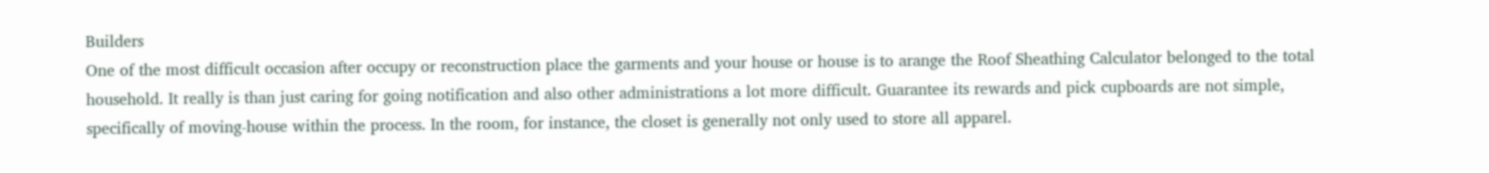Builders
One of the most difficult occasion after occupy or reconstruction place the garments and your house or house is to arange the Roof Sheathing Calculator belonged to the total household. It really is than just caring for going notification and also other administrations a lot more difficult. Guarantee its rewards and pick cupboards are not simple, specifically of moving-house within the process. In the room, for instance, the closet is generally not only used to store all apparel.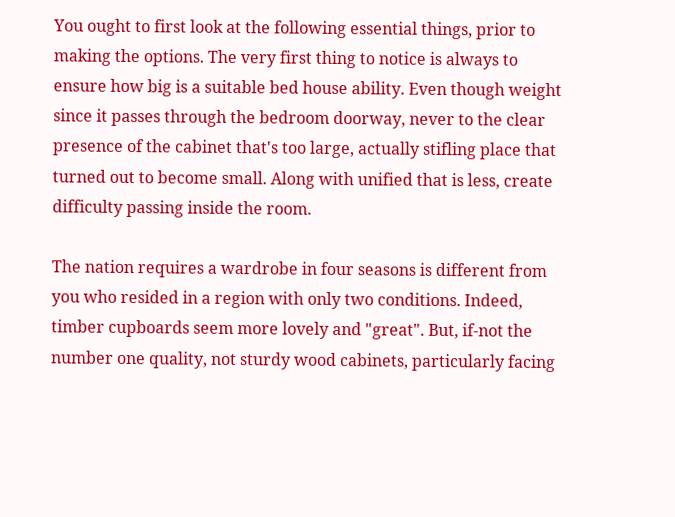You ought to first look at the following essential things, prior to making the options. The very first thing to notice is always to ensure how big is a suitable bed house ability. Even though weight since it passes through the bedroom doorway, never to the clear presence of the cabinet that's too large, actually stifling place that turned out to become small. Along with unified that is less, create difficulty passing inside the room.

The nation requires a wardrobe in four seasons is different from you who resided in a region with only two conditions. Indeed, timber cupboards seem more lovely and "great". But, if-not the number one quality, not sturdy wood cabinets, particularly facing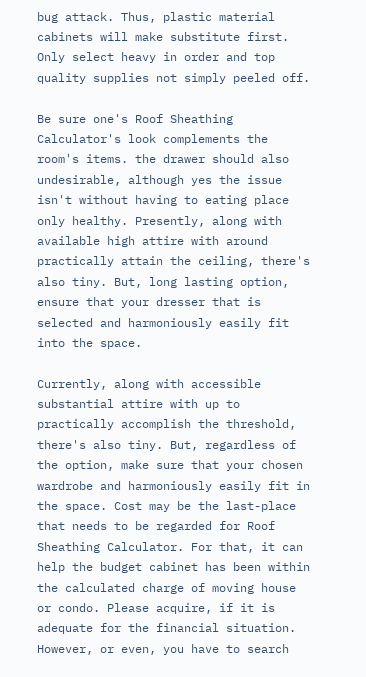bug attack. Thus, plastic material cabinets will make substitute first. Only select heavy in order and top quality supplies not simply peeled off.

Be sure one's Roof Sheathing Calculator's look complements the room's items. the drawer should also undesirable, although yes the issue isn't without having to eating place only healthy. Presently, along with available high attire with around practically attain the ceiling, there's also tiny. But, long lasting option, ensure that your dresser that is selected and harmoniously easily fit into the space.

Currently, along with accessible substantial attire with up to practically accomplish the threshold, there's also tiny. But, regardless of the option, make sure that your chosen wardrobe and harmoniously easily fit in the space. Cost may be the last-place that needs to be regarded for Roof Sheathing Calculator. For that, it can help the budget cabinet has been within the calculated charge of moving house or condo. Please acquire, if it is adequate for the financial situation. However, or even, you have to search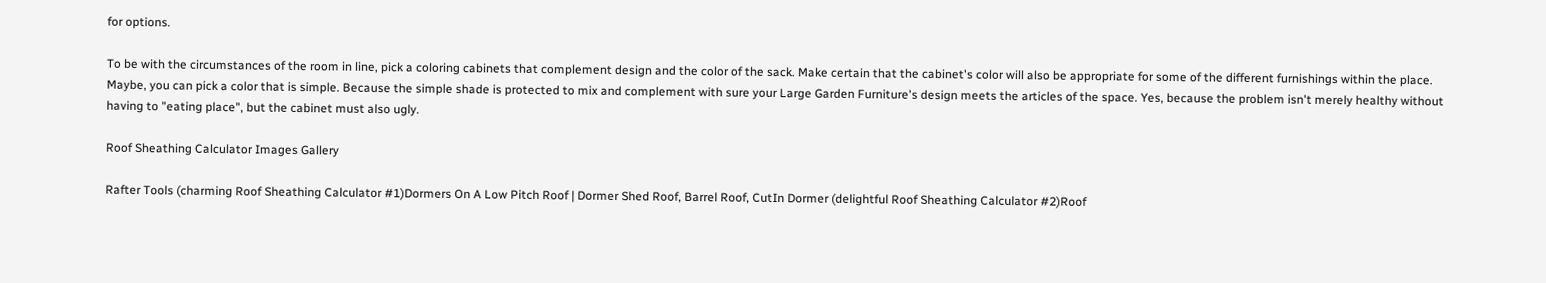for options.

To be with the circumstances of the room in line, pick a coloring cabinets that complement design and the color of the sack. Make certain that the cabinet's color will also be appropriate for some of the different furnishings within the place. Maybe, you can pick a color that is simple. Because the simple shade is protected to mix and complement with sure your Large Garden Furniture's design meets the articles of the space. Yes, because the problem isn't merely healthy without having to "eating place", but the cabinet must also ugly.

Roof Sheathing Calculator Images Gallery

Rafter Tools (charming Roof Sheathing Calculator #1)Dormers On A Low Pitch Roof | Dormer Shed Roof, Barrel Roof, CutIn Dormer (delightful Roof Sheathing Calculator #2)Roof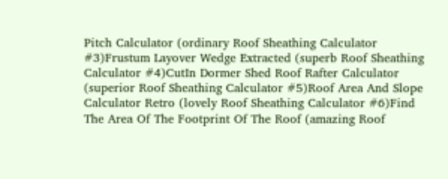Pitch Calculator (ordinary Roof Sheathing Calculator #3)Frustum Layover Wedge Extracted (superb Roof Sheathing Calculator #4)CutIn Dormer Shed Roof Rafter Calculator (superior Roof Sheathing Calculator #5)Roof Area And Slope Calculator Retro (lovely Roof Sheathing Calculator #6)Find The Area Of The Footprint Of The Roof (amazing Roof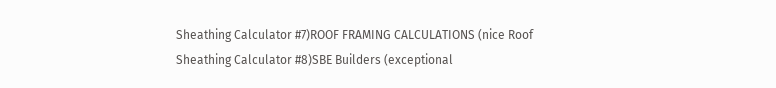Sheathing Calculator #7)ROOF FRAMING CALCULATIONS (nice Roof Sheathing Calculator #8)SBE Builders (exceptional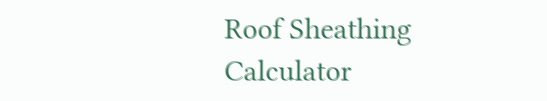Roof Sheathing Calculator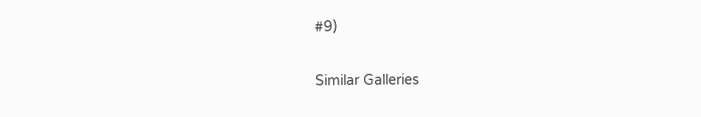#9)

Similar Galleries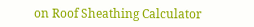on Roof Sheathing Calculator